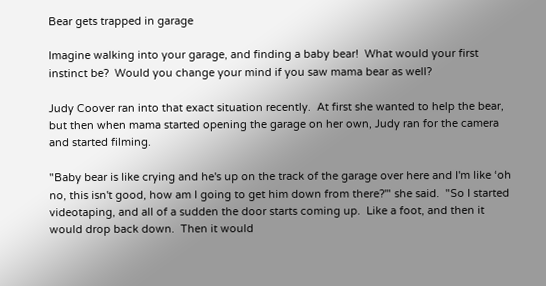Bear gets trapped in garage

Imagine walking into your garage, and finding a baby bear!  What would your first instinct be?  Would you change your mind if you saw mama bear as well?

Judy Coover ran into that exact situation recently.  At first she wanted to help the bear, but then when mama started opening the garage on her own, Judy ran for the camera and started filming.

"Baby bear is like crying and he's up on the track of the garage over here and I'm like ‘oh no, this isn't good, how am I going to get him down from there?'" she said.  "So I started videotaping, and all of a sudden the door starts coming up.  Like a foot, and then it would drop back down.  Then it would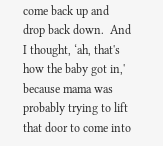come back up and drop back down.  And I thought, ‘ah, that's how the baby got in,' because mama was probably trying to lift that door to come into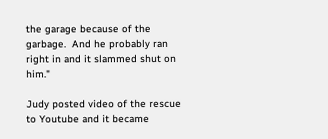the garage because of the garbage.  And he probably ran right in and it slammed shut on him."

Judy posted video of the rescue to Youtube and it became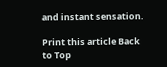and instant sensation.

Print this article Back to Top